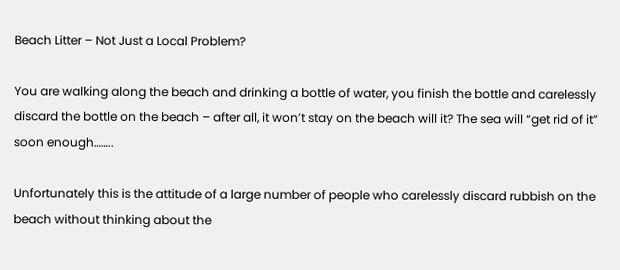Beach Litter – Not Just a Local Problem?

You are walking along the beach and drinking a bottle of water, you finish the bottle and carelessly discard the bottle on the beach – after all, it won’t stay on the beach will it? The sea will “get rid of it” soon enough……..

Unfortunately this is the attitude of a large number of people who carelessly discard rubbish on the beach without thinking about the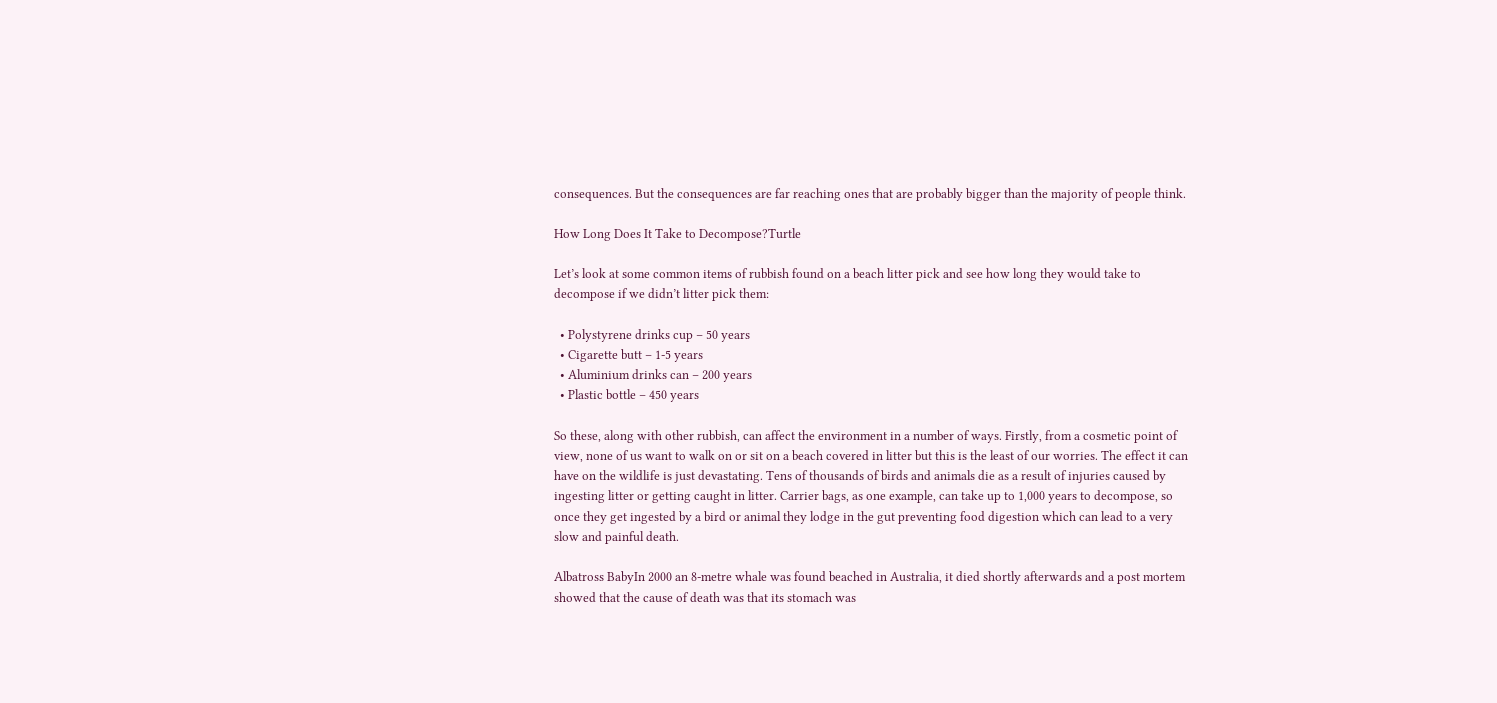consequences. But the consequences are far reaching ones that are probably bigger than the majority of people think.

How Long Does It Take to Decompose?Turtle

Let’s look at some common items of rubbish found on a beach litter pick and see how long they would take to decompose if we didn’t litter pick them:

  • Polystyrene drinks cup – 50 years
  • Cigarette butt – 1-5 years
  • Aluminium drinks can – 200 years
  • Plastic bottle – 450 years

So these, along with other rubbish, can affect the environment in a number of ways. Firstly, from a cosmetic point of view, none of us want to walk on or sit on a beach covered in litter but this is the least of our worries. The effect it can have on the wildlife is just devastating. Tens of thousands of birds and animals die as a result of injuries caused by ingesting litter or getting caught in litter. Carrier bags, as one example, can take up to 1,000 years to decompose, so once they get ingested by a bird or animal they lodge in the gut preventing food digestion which can lead to a very slow and painful death.

Albatross BabyIn 2000 an 8-metre whale was found beached in Australia, it died shortly afterwards and a post mortem showed that the cause of death was that its stomach was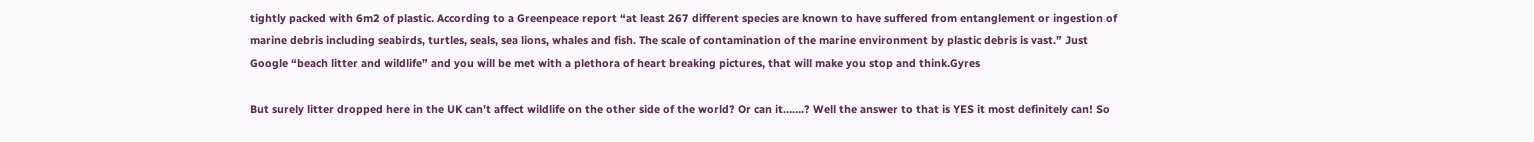tightly packed with 6m2 of plastic. According to a Greenpeace report “at least 267 different species are known to have suffered from entanglement or ingestion of marine debris including seabirds, turtles, seals, sea lions, whales and fish. The scale of contamination of the marine environment by plastic debris is vast.” Just Google “beach litter and wildlife” and you will be met with a plethora of heart breaking pictures, that will make you stop and think.Gyres

But surely litter dropped here in the UK can’t affect wildlife on the other side of the world? Or can it…….? Well the answer to that is YES it most definitely can! So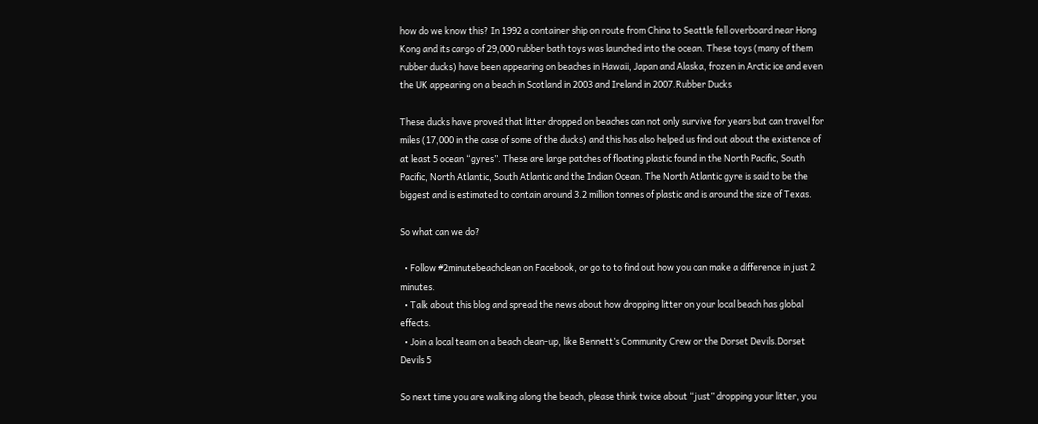how do we know this? In 1992 a container ship on route from China to Seattle fell overboard near Hong Kong and its cargo of 29,000 rubber bath toys was launched into the ocean. These toys (many of them rubber ducks) have been appearing on beaches in Hawaii, Japan and Alaska, frozen in Arctic ice and even the UK appearing on a beach in Scotland in 2003 and Ireland in 2007.Rubber Ducks

These ducks have proved that litter dropped on beaches can not only survive for years but can travel for miles (17,000 in the case of some of the ducks) and this has also helped us find out about the existence of at least 5 ocean “gyres”. These are large patches of floating plastic found in the North Pacific, South Pacific, North Atlantic, South Atlantic and the Indian Ocean. The North Atlantic gyre is said to be the biggest and is estimated to contain around 3.2 million tonnes of plastic and is around the size of Texas.

So what can we do?

  • Follow #2minutebeachclean on Facebook, or go to to find out how you can make a difference in just 2 minutes.
  • Talk about this blog and spread the news about how dropping litter on your local beach has global effects.
  • Join a local team on a beach clean-up, like Bennett’s Community Crew or the Dorset Devils.Dorset Devils 5

So next time you are walking along the beach, please think twice about “just” dropping your litter, you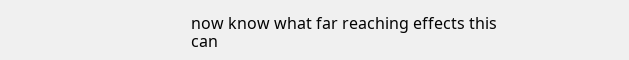now know what far reaching effects this can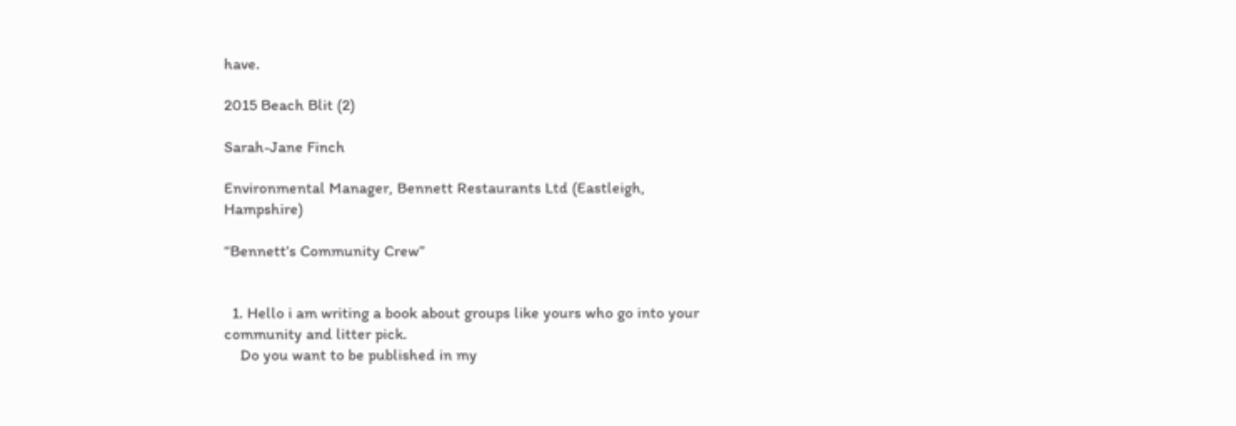have.

2015 Beach Blit (2)

Sarah-Jane Finch

Environmental Manager, Bennett Restaurants Ltd (Eastleigh, Hampshire)

“Bennett’s Community Crew”


  1. Hello i am writing a book about groups like yours who go into your community and litter pick.
    Do you want to be published in my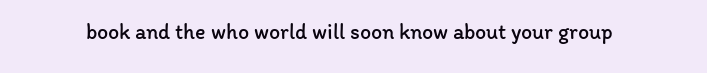book and the who world will soon know about your group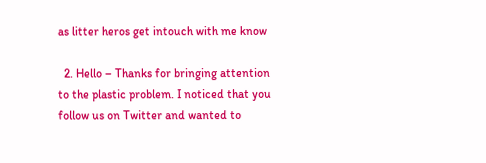as litter heros get intouch with me know

  2. Hello – Thanks for bringing attention to the plastic problem. I noticed that you follow us on Twitter and wanted to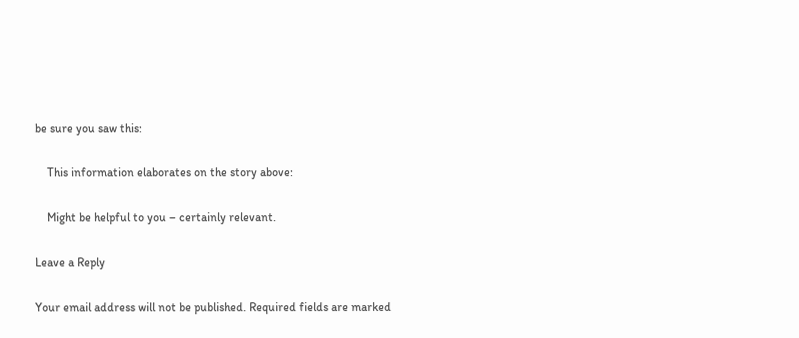be sure you saw this:

    This information elaborates on the story above:

    Might be helpful to you – certainly relevant.

Leave a Reply

Your email address will not be published. Required fields are marked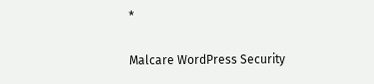*

Malcare WordPress Security